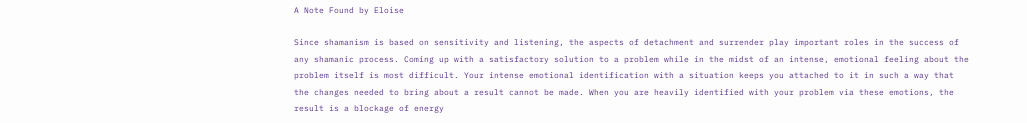A Note Found by Eloise

Since shamanism is based on sensitivity and listening, the aspects of detachment and surrender play important roles in the success of any shamanic process. Coming up with a satisfactory solution to a problem while in the midst of an intense, emotional feeling about the problem itself is most difficult. Your intense emotional identification with a situation keeps you attached to it in such a way that the changes needed to bring about a result cannot be made. When you are heavily identified with your problem via these emotions, the result is a blockage of energy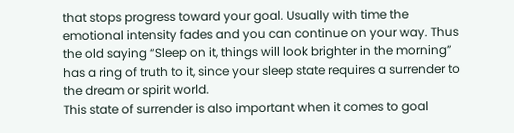that stops progress toward your goal. Usually with time the emotional intensity fades and you can continue on your way. Thus the old saying “Sleep on it, things will look brighter in the morning” has a ring of truth to it, since your sleep state requires a surrender to the dream or spirit world.
This state of surrender is also important when it comes to goal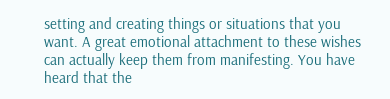setting and creating things or situations that you want. A great emotional attachment to these wishes can actually keep them from manifesting. You have heard that the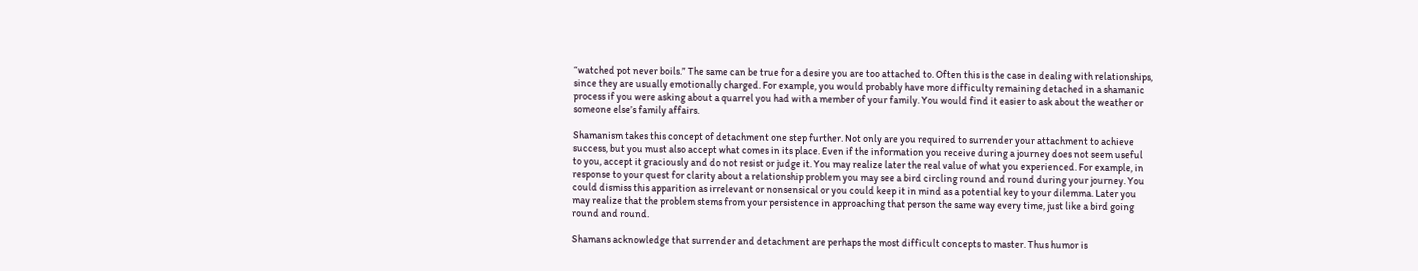“watched pot never boils.” The same can be true for a desire you are too attached to. Often this is the case in dealing with relationships, since they are usually emotionally charged. For example, you would probably have more difficulty remaining detached in a shamanic process if you were asking about a quarrel you had with a member of your family. You would find it easier to ask about the weather or someone else’s family affairs.

Shamanism takes this concept of detachment one step further. Not only are you required to surrender your attachment to achieve success, but you must also accept what comes in its place. Even if the information you receive during a journey does not seem useful to you, accept it graciously and do not resist or judge it. You may realize later the real value of what you experienced. For example, in response to your quest for clarity about a relationship problem you may see a bird circling round and round during your journey. You could dismiss this apparition as irrelevant or nonsensical or you could keep it in mind as a potential key to your dilemma. Later you may realize that the problem stems from your persistence in approaching that person the same way every time, just like a bird going round and round.

Shamans acknowledge that surrender and detachment are perhaps the most difficult concepts to master. Thus humor is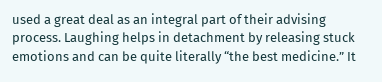used a great deal as an integral part of their advising process. Laughing helps in detachment by releasing stuck emotions and can be quite literally “the best medicine.” It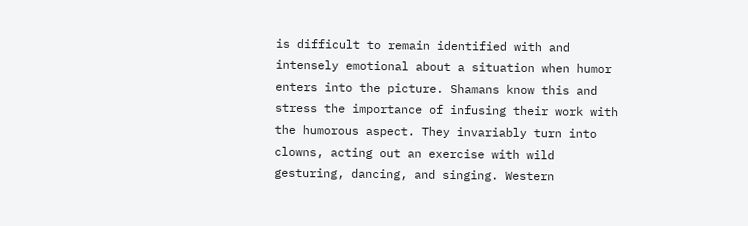is difficult to remain identified with and intensely emotional about a situation when humor enters into the picture. Shamans know this and stress the importance of infusing their work with the humorous aspect. They invariably turn into clowns, acting out an exercise with wild gesturing, dancing, and singing. Western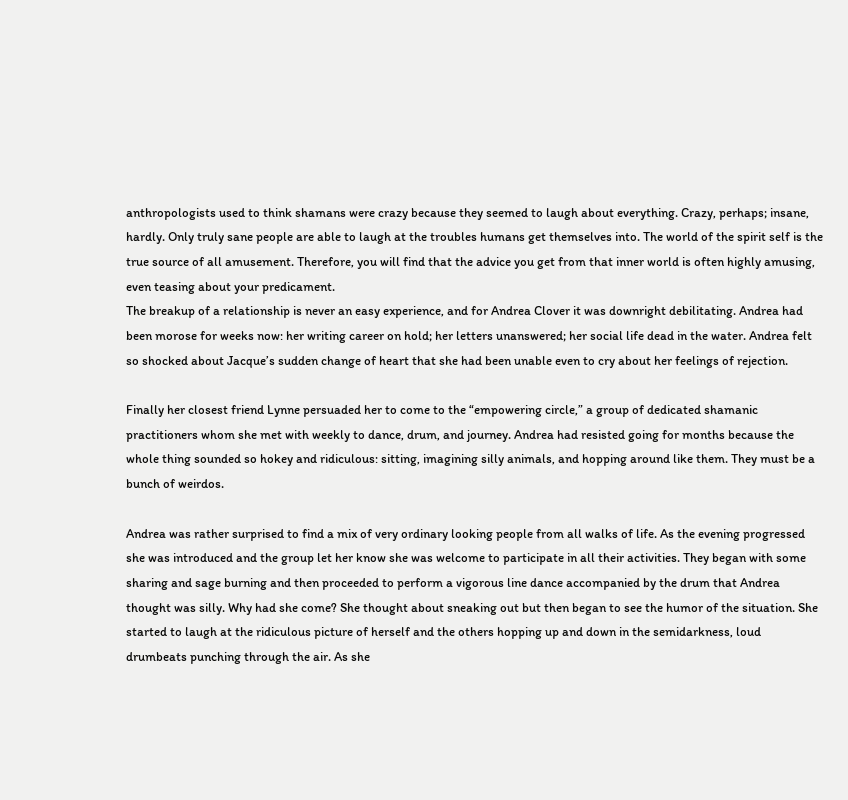anthropologists used to think shamans were crazy because they seemed to laugh about everything. Crazy, perhaps; insane, hardly. Only truly sane people are able to laugh at the troubles humans get themselves into. The world of the spirit self is the true source of all amusement. Therefore, you will find that the advice you get from that inner world is often highly amusing, even teasing about your predicament.
The breakup of a relationship is never an easy experience, and for Andrea Clover it was downright debilitating. Andrea had been morose for weeks now: her writing career on hold; her letters unanswered; her social life dead in the water. Andrea felt so shocked about Jacque’s sudden change of heart that she had been unable even to cry about her feelings of rejection.

Finally her closest friend Lynne persuaded her to come to the “empowering circle,” a group of dedicated shamanic practitioners whom she met with weekly to dance, drum, and journey. Andrea had resisted going for months because the whole thing sounded so hokey and ridiculous: sitting, imagining silly animals, and hopping around like them. They must be a bunch of weirdos.

Andrea was rather surprised to find a mix of very ordinary looking people from all walks of life. As the evening progressed she was introduced and the group let her know she was welcome to participate in all their activities. They began with some sharing and sage burning and then proceeded to perform a vigorous line dance accompanied by the drum that Andrea thought was silly. Why had she come? She thought about sneaking out but then began to see the humor of the situation. She started to laugh at the ridiculous picture of herself and the others hopping up and down in the semidarkness, loud drumbeats punching through the air. As she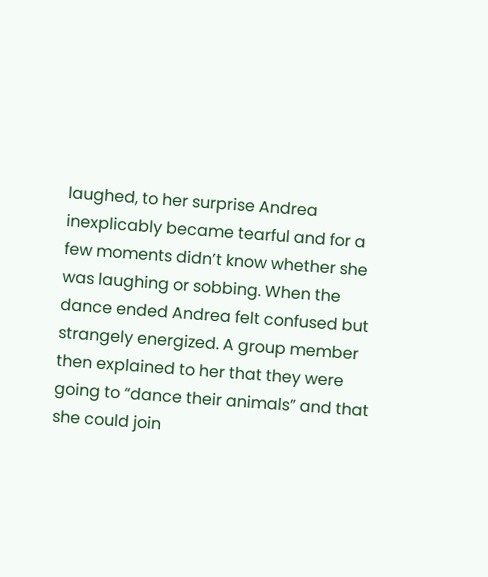laughed, to her surprise Andrea inexplicably became tearful and for a few moments didn’t know whether she was laughing or sobbing. When the dance ended Andrea felt confused but strangely energized. A group member then explained to her that they were going to “dance their animals” and that she could join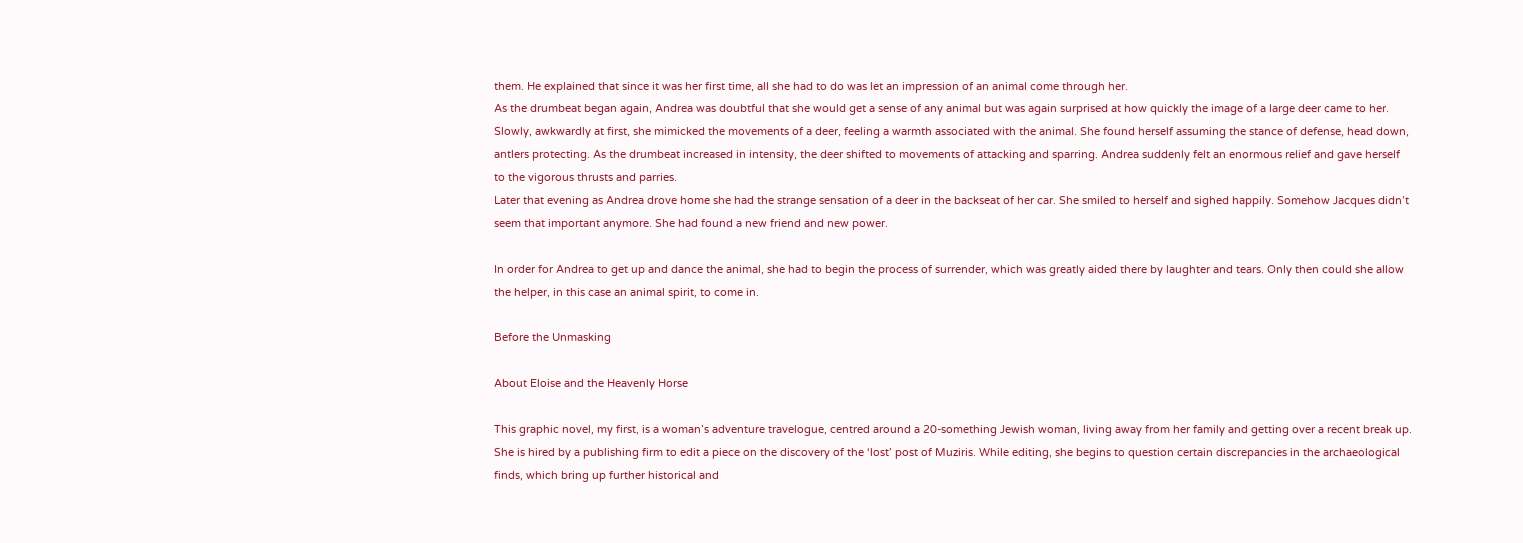them. He explained that since it was her first time, all she had to do was let an impression of an animal come through her.
As the drumbeat began again, Andrea was doubtful that she would get a sense of any animal but was again surprised at how quickly the image of a large deer came to her. Slowly, awkwardly at first, she mimicked the movements of a deer, feeling a warmth associated with the animal. She found herself assuming the stance of defense, head down, antlers protecting. As the drumbeat increased in intensity, the deer shifted to movements of attacking and sparring. Andrea suddenly felt an enormous relief and gave herself to the vigorous thrusts and parries.
Later that evening as Andrea drove home she had the strange sensation of a deer in the backseat of her car. She smiled to herself and sighed happily. Somehow Jacques didn’t seem that important anymore. She had found a new friend and new power.

In order for Andrea to get up and dance the animal, she had to begin the process of surrender, which was greatly aided there by laughter and tears. Only then could she allow the helper, in this case an animal spirit, to come in.

Before the Unmasking

About Eloise and the Heavenly Horse

This graphic novel, my first, is a woman’s adventure travelogue, centred around a 20-something Jewish woman, living away from her family and getting over a recent break up. She is hired by a publishing firm to edit a piece on the discovery of the ‘lost’ post of Muziris. While editing, she begins to question certain discrepancies in the archaeological finds, which bring up further historical and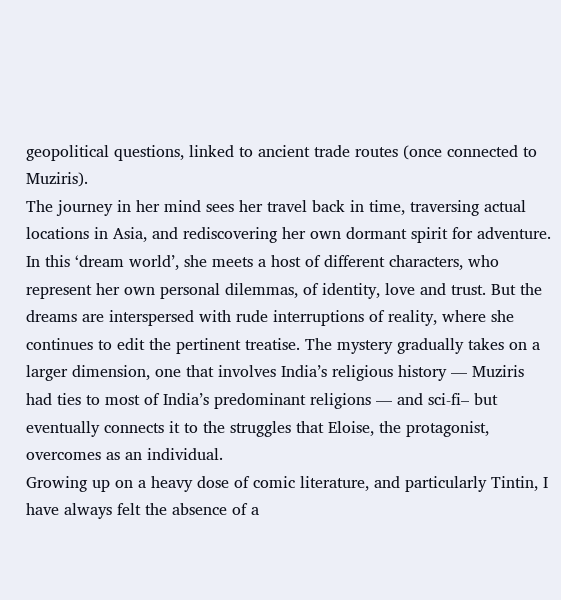geopolitical questions, linked to ancient trade routes (once connected to Muziris).
The journey in her mind sees her travel back in time, traversing actual locations in Asia, and rediscovering her own dormant spirit for adventure. In this ‘dream world’, she meets a host of different characters, who represent her own personal dilemmas, of identity, love and trust. But the dreams are interspersed with rude interruptions of reality, where she continues to edit the pertinent treatise. The mystery gradually takes on a larger dimension, one that involves India’s religious history — Muziris had ties to most of India’s predominant religions — and sci-fi– but eventually connects it to the struggles that Eloise, the protagonist, overcomes as an individual.
Growing up on a heavy dose of comic literature, and particularly Tintin, I have always felt the absence of a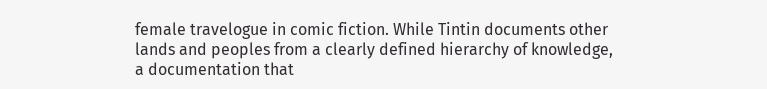female travelogue in comic fiction. While Tintin documents other lands and peoples from a clearly defined hierarchy of knowledge, a documentation that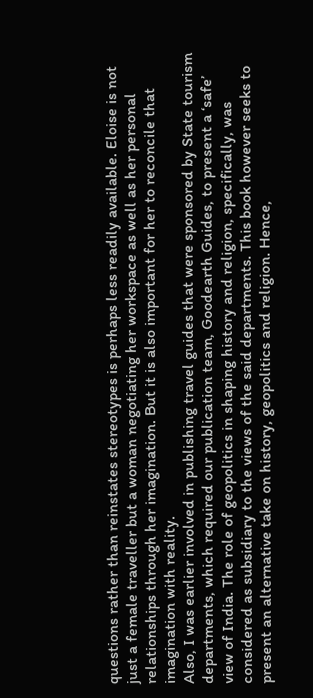questions rather than reinstates stereotypes is perhaps less readily available. Eloise is not just a female traveller but a woman negotiating her workspace as well as her personal relationships through her imagination. But it is also important for her to reconcile that imagination with reality.
Also, I was earlier involved in publishing travel guides that were sponsored by State tourism departments, which required our publication team, Goodearth Guides, to present a ‘safe’ view of India. The role of geopolitics in shaping history and religion, specifically, was considered as subsidiary to the views of the said departments. This book however seeks to present an alternative take on history, geopolitics and religion. Hence,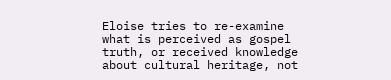Eloise tries to re-examine what is perceived as gospel truth, or received knowledge about cultural heritage, not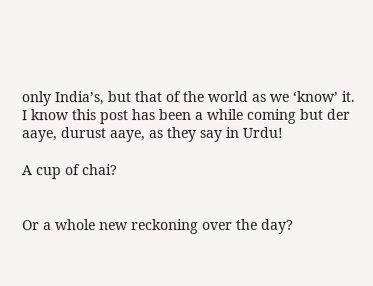only India’s, but that of the world as we ‘know’ it.
I know this post has been a while coming but der aaye, durust aaye, as they say in Urdu!

A cup of chai?


Or a whole new reckoning over the day?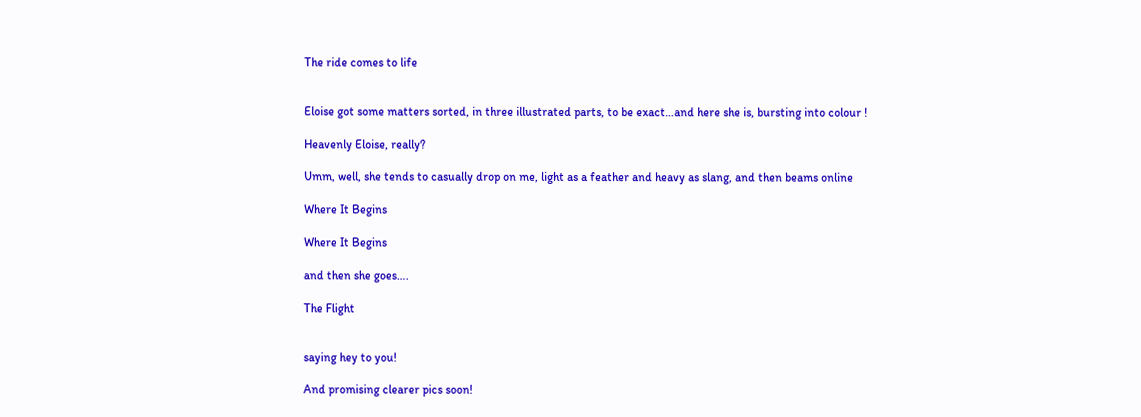The ride comes to life


Eloise got some matters sorted, in three illustrated parts, to be exact…and here she is, bursting into colour !

Heavenly Eloise, really?

Umm, well, she tends to casually drop on me, light as a feather and heavy as slang, and then beams online

Where It Begins

Where It Begins

and then she goes….

The Flight


saying hey to you!

And promising clearer pics soon!